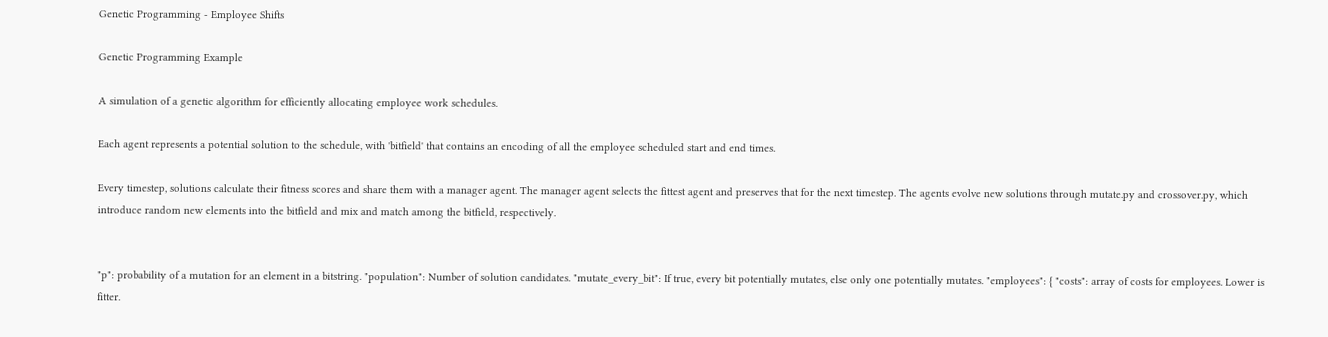Genetic Programming - Employee Shifts

Genetic Programming Example

A simulation of a genetic algorithm for efficiently allocating employee work schedules.

Each agent represents a potential solution to the schedule, with 'bitfield' that contains an encoding of all the employee scheduled start and end times.

Every timestep, solutions calculate their fitness scores and share them with a manager agent. The manager agent selects the fittest agent and preserves that for the next timestep. The agents evolve new solutions through mutate.py and crossover.py, which introduce random new elements into the bitfield and mix and match among the bitfield, respectively.


"p": probability of a mutation for an element in a bitstring. "population": Number of solution candidates. "mutate_every_bit": If true, every bit potentially mutates, else only one potentially mutates. "employees": { "costs": array of costs for employees. Lower is fitter.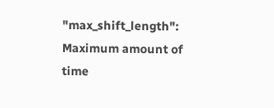"max_shift_length": Maximum amount of time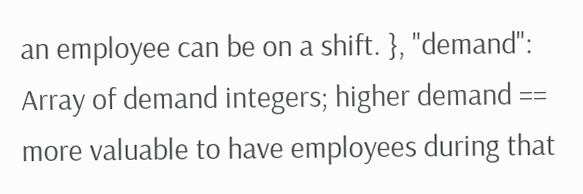an employee can be on a shift. }, "demand": Array of demand integers; higher demand == more valuable to have employees during that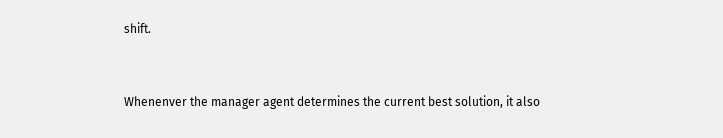shift.


Whenenver the manager agent determines the current best solution, it also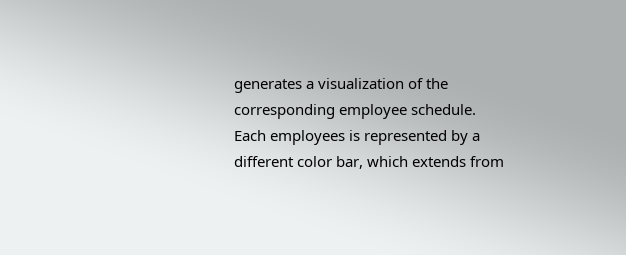generates a visualization of the corresponding employee schedule. Each employees is represented by a different color bar, which extends from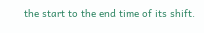the start to the end time of its shift.